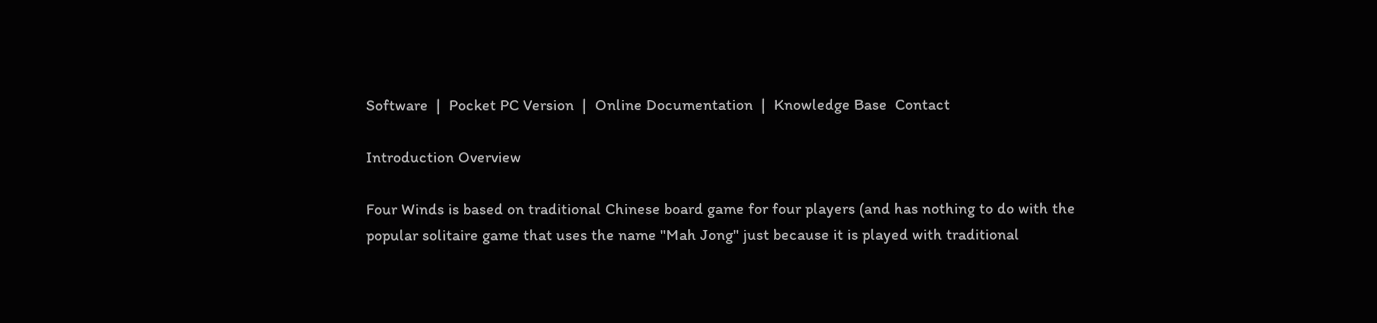Software  |  Pocket PC Version  |  Online Documentation  |  Knowledge Base  Contact

Introduction Overview

Four Winds is based on traditional Chinese board game for four players (and has nothing to do with the popular solitaire game that uses the name "Mah Jong" just because it is played with traditional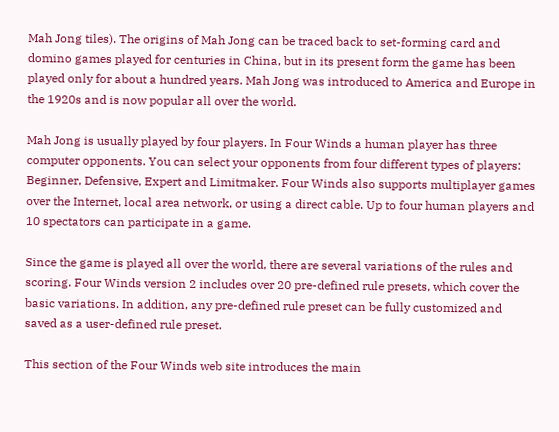Mah Jong tiles). The origins of Mah Jong can be traced back to set-forming card and domino games played for centuries in China, but in its present form the game has been played only for about a hundred years. Mah Jong was introduced to America and Europe in the 1920s and is now popular all over the world.

Mah Jong is usually played by four players. In Four Winds a human player has three computer opponents. You can select your opponents from four different types of players: Beginner, Defensive, Expert and Limitmaker. Four Winds also supports multiplayer games over the Internet, local area network, or using a direct cable. Up to four human players and 10 spectators can participate in a game.

Since the game is played all over the world, there are several variations of the rules and scoring. Four Winds version 2 includes over 20 pre-defined rule presets, which cover the basic variations. In addition, any pre-defined rule preset can be fully customized and saved as a user-defined rule preset.

This section of the Four Winds web site introduces the main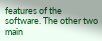features of the software. The other two main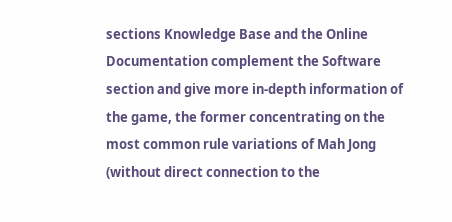sections Knowledge Base and the Online Documentation complement the Software section and give more in-depth information of the game, the former concentrating on the most common rule variations of Mah Jong (without direct connection to the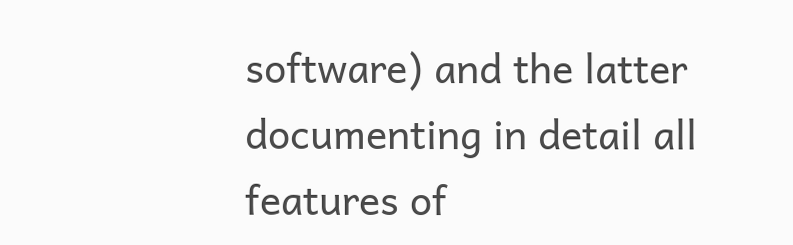software) and the latter documenting in detail all features of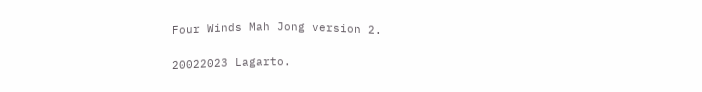Four Winds Mah Jong version 2.

20022023 Lagarto.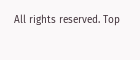All rights reserved. Top